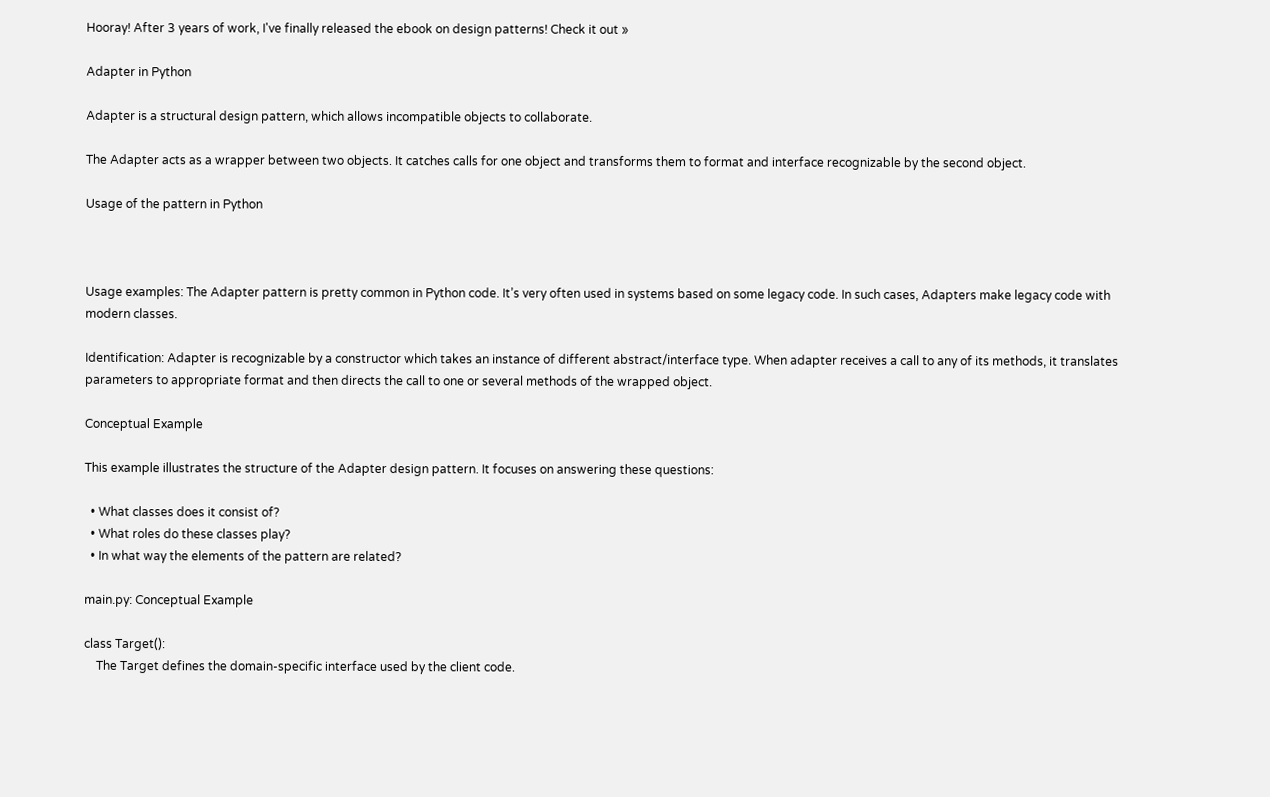Hooray! After 3 years of work, I've finally released the ebook on design patterns! Check it out »

Adapter in Python

Adapter is a structural design pattern, which allows incompatible objects to collaborate.

The Adapter acts as a wrapper between two objects. It catches calls for one object and transforms them to format and interface recognizable by the second object.

Usage of the pattern in Python



Usage examples: The Adapter pattern is pretty common in Python code. It’s very often used in systems based on some legacy code. In such cases, Adapters make legacy code with modern classes.

Identification: Adapter is recognizable by a constructor which takes an instance of different abstract/interface type. When adapter receives a call to any of its methods, it translates parameters to appropriate format and then directs the call to one or several methods of the wrapped object.

Conceptual Example

This example illustrates the structure of the Adapter design pattern. It focuses on answering these questions:

  • What classes does it consist of?
  • What roles do these classes play?
  • In what way the elements of the pattern are related?

main.py: Conceptual Example

class Target():
    The Target defines the domain-specific interface used by the client code.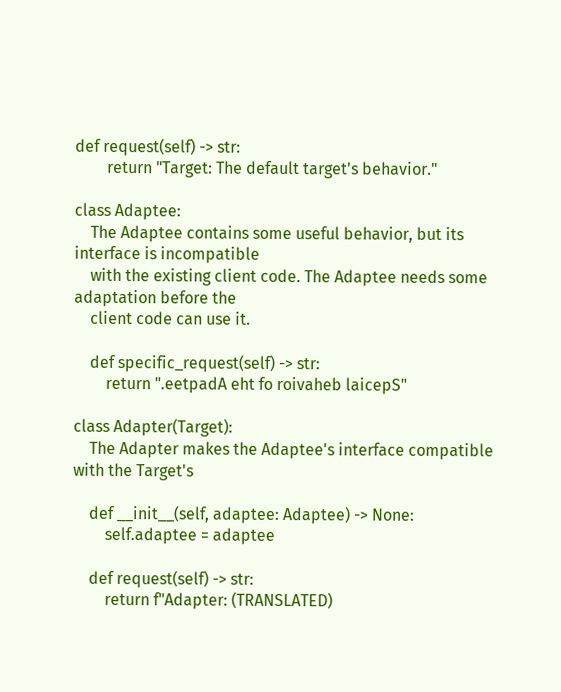def request(self) -> str:
        return "Target: The default target's behavior."

class Adaptee:
    The Adaptee contains some useful behavior, but its interface is incompatible
    with the existing client code. The Adaptee needs some adaptation before the
    client code can use it.

    def specific_request(self) -> str:
        return ".eetpadA eht fo roivaheb laicepS"

class Adapter(Target):
    The Adapter makes the Adaptee's interface compatible with the Target's

    def __init__(self, adaptee: Adaptee) -> None:
        self.adaptee = adaptee

    def request(self) -> str:
        return f"Adapter: (TRANSLATED)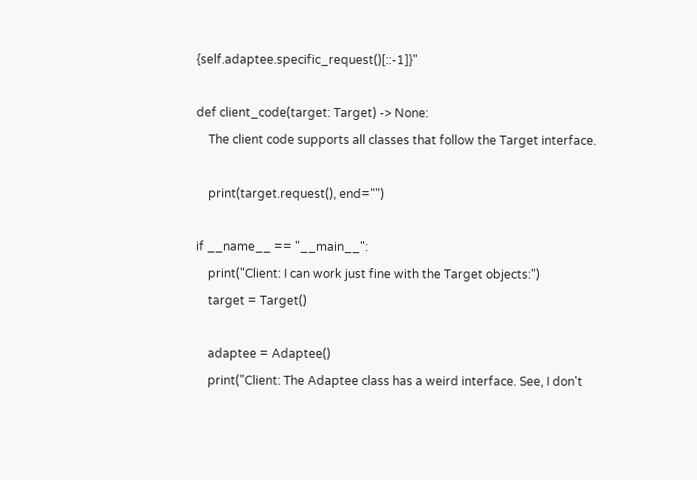{self.adaptee.specific_request()[::-1]}"

def client_code(target: Target) -> None:
    The client code supports all classes that follow the Target interface.

    print(target.request(), end="")

if __name__ == "__main__":
    print("Client: I can work just fine with the Target objects:")
    target = Target()

    adaptee = Adaptee()
    print("Client: The Adaptee class has a weird interface. See, I don't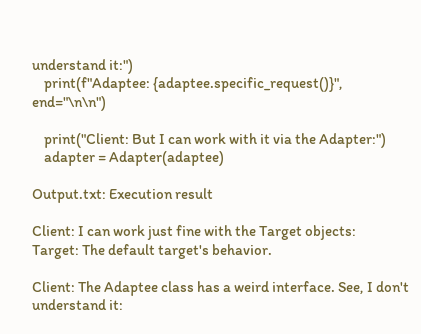understand it:")
    print(f"Adaptee: {adaptee.specific_request()}", end="\n\n")

    print("Client: But I can work with it via the Adapter:")
    adapter = Adapter(adaptee)

Output.txt: Execution result

Client: I can work just fine with the Target objects:
Target: The default target's behavior.

Client: The Adaptee class has a weird interface. See, I don't understand it: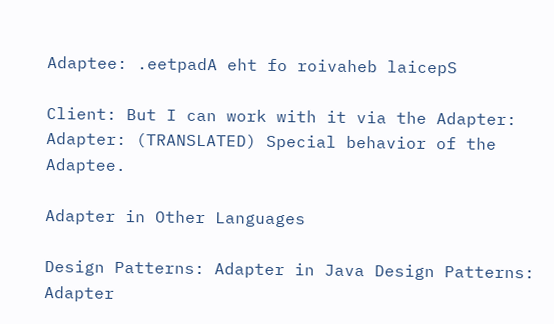Adaptee: .eetpadA eht fo roivaheb laicepS

Client: But I can work with it via the Adapter:
Adapter: (TRANSLATED) Special behavior of the Adaptee.

Adapter in Other Languages

Design Patterns: Adapter in Java Design Patterns: Adapter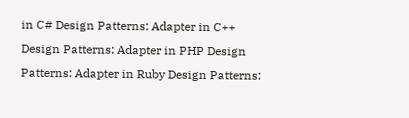in C# Design Patterns: Adapter in C++ Design Patterns: Adapter in PHP Design Patterns: Adapter in Ruby Design Patterns: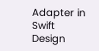Adapter in Swift Design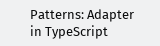Patterns: Adapter in TypeScript